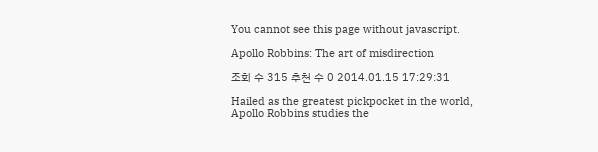You cannot see this page without javascript.

Apollo Robbins: The art of misdirection

조회 수 315 추천 수 0 2014.01.15 17:29:31

Hailed as the greatest pickpocket in the world, Apollo Robbins studies the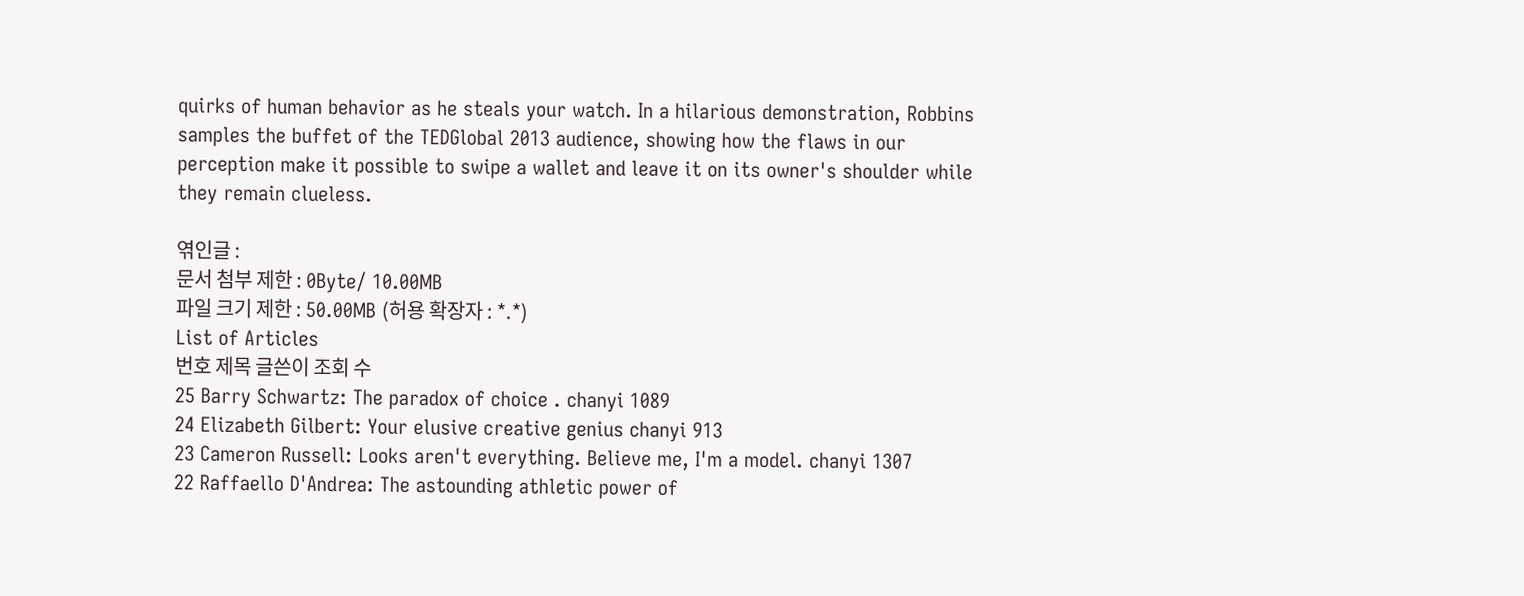quirks of human behavior as he steals your watch. In a hilarious demonstration, Robbins samples the buffet of the TEDGlobal 2013 audience, showing how the flaws in our perception make it possible to swipe a wallet and leave it on its owner's shoulder while they remain clueless.

엮인글 :
문서 첨부 제한 : 0Byte/ 10.00MB
파일 크기 제한 : 50.00MB (허용 확장자 : *.*)
List of Articles
번호 제목 글쓴이 조회 수
25 Barry Schwartz: The paradox of choice . chanyi 1089
24 Elizabeth Gilbert: Your elusive creative genius chanyi 913
23 Cameron Russell: Looks aren't everything. Believe me, I'm a model. chanyi 1307
22 Raffaello D'Andrea: The astounding athletic power of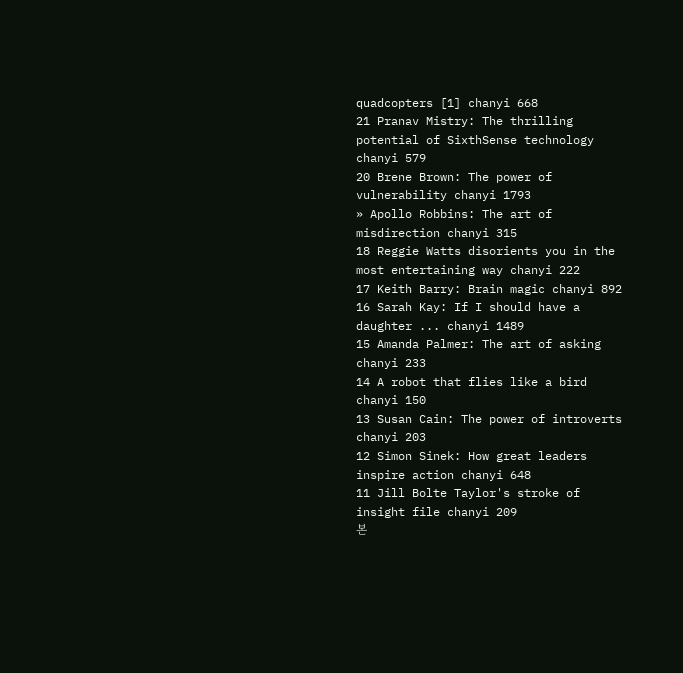quadcopters [1] chanyi 668
21 Pranav Mistry: The thrilling potential of SixthSense technology chanyi 579
20 Brene Brown: The power of vulnerability chanyi 1793
» Apollo Robbins: The art of misdirection chanyi 315
18 Reggie Watts disorients you in the most entertaining way chanyi 222
17 Keith Barry: Brain magic chanyi 892
16 Sarah Kay: If I should have a daughter ... chanyi 1489
15 Amanda Palmer: The art of asking chanyi 233
14 A robot that flies like a bird chanyi 150
13 Susan Cain: The power of introverts chanyi 203
12 Simon Sinek: How great leaders inspire action chanyi 648
11 Jill Bolte Taylor's stroke of insight file chanyi 209
본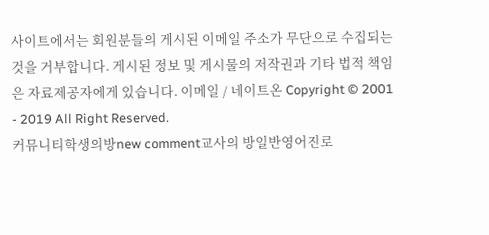사이트에서는 회원분들의 게시된 이메일 주소가 무단으로 수집되는 것을 거부합니다. 게시된 정보 및 게시물의 저작권과 기타 법적 책임은 자료제공자에게 있습니다. 이메일 / 네이트온 Copyright © 2001 - 2019 All Right Reserved.
커뮤니티학생의방new comment교사의 방일반영어진로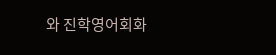와 진학영어회화